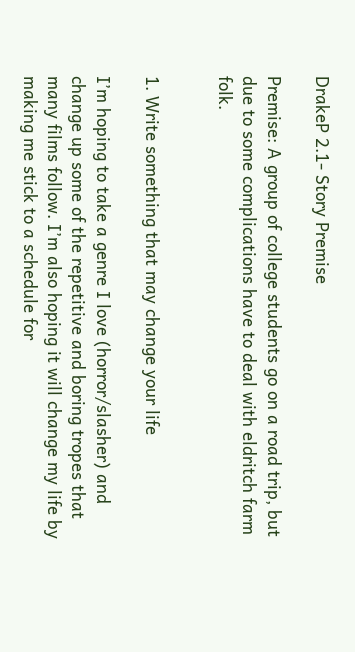DrakeP 2.1- Story Premise

Premise: A group of college students go on a road trip, but due to some complications have to deal with eldritch farm folk.


1. Write something that may change your life

I’m hoping to take a genre I love (horror/slasher) and change up some of the repetitive and boring tropes that many films follow. I’m also hoping it will change my life by making me stick to a schedule for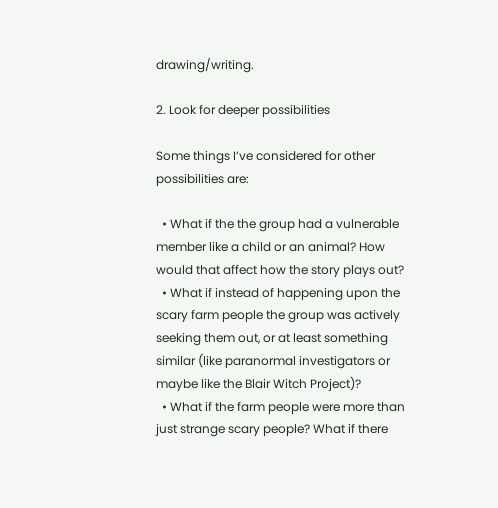drawing/writing.

2. Look for deeper possibilities

Some things I’ve considered for other possibilities are:

  • What if the the group had a vulnerable member like a child or an animal? How would that affect how the story plays out?
  • What if instead of happening upon the scary farm people the group was actively seeking them out, or at least something similar (like paranormal investigators or maybe like the Blair Witch Project)?
  • What if the farm people were more than just strange scary people? What if there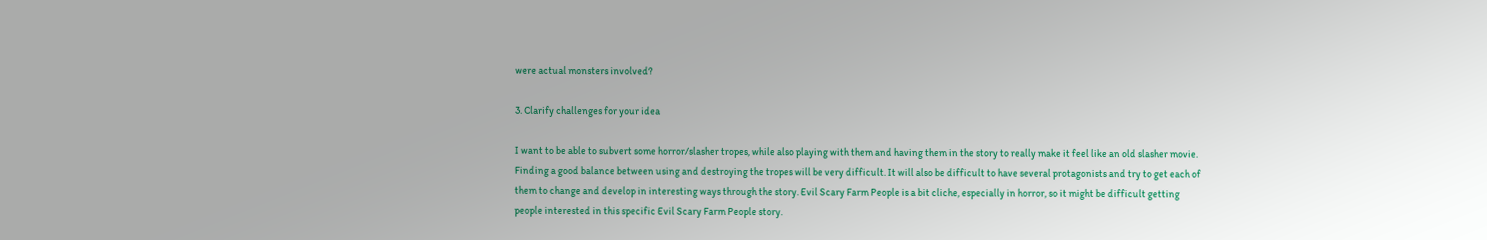were actual monsters involved?

3. Clarify challenges for your idea

I want to be able to subvert some horror/slasher tropes, while also playing with them and having them in the story to really make it feel like an old slasher movie. Finding a good balance between using and destroying the tropes will be very difficult. It will also be difficult to have several protagonists and try to get each of them to change and develop in interesting ways through the story. Evil Scary Farm People is a bit cliche, especially in horror, so it might be difficult getting people interested in this specific Evil Scary Farm People story.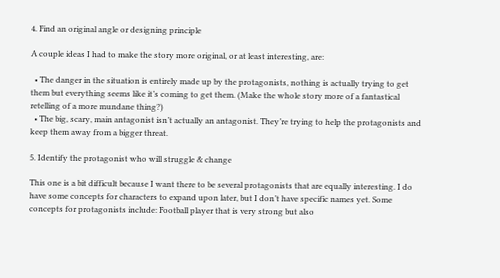4. Find an original angle or designing principle

A couple ideas I had to make the story more original, or at least interesting, are:

  • The danger in the situation is entirely made up by the protagonists, nothing is actually trying to get them but everything seems like it’s coming to get them. (Make the whole story more of a fantastical retelling of a more mundane thing?)
  • The big, scary, main antagonist isn’t actually an antagonist. They’re trying to help the protagonists and keep them away from a bigger threat.

5. Identify the protagonist who will struggle & change

This one is a bit difficult because I want there to be several protagonists that are equally interesting. I do have some concepts for characters to expand upon later, but I don’t have specific names yet. Some concepts for protagonists include: Football player that is very strong but also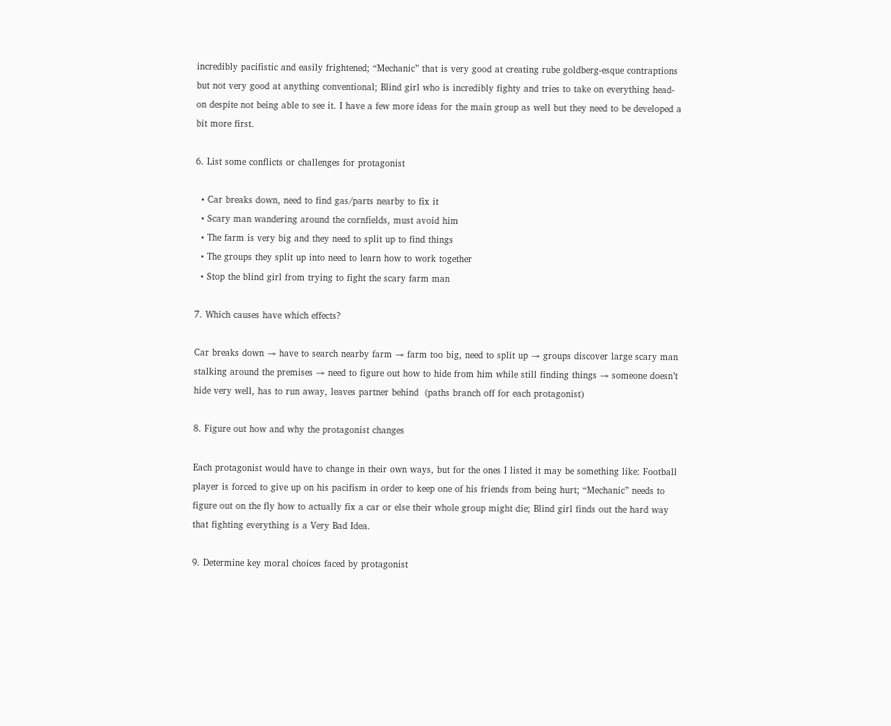incredibly pacifistic and easily frightened; “Mechanic” that is very good at creating rube goldberg-esque contraptions but not very good at anything conventional; Blind girl who is incredibly fighty and tries to take on everything head-on despite not being able to see it. I have a few more ideas for the main group as well but they need to be developed a bit more first.

6. List some conflicts or challenges for protagonist

  • Car breaks down, need to find gas/parts nearby to fix it
  • Scary man wandering around the cornfields, must avoid him
  • The farm is very big and they need to split up to find things
  • The groups they split up into need to learn how to work together
  • Stop the blind girl from trying to fight the scary farm man

7. Which causes have which effects?

Car breaks down → have to search nearby farm → farm too big, need to split up → groups discover large scary man stalking around the premises → need to figure out how to hide from him while still finding things → someone doesn’t hide very well, has to run away, leaves partner behind  (paths branch off for each protagonist)

8. Figure out how and why the protagonist changes

Each protagonist would have to change in their own ways, but for the ones I listed it may be something like: Football player is forced to give up on his pacifism in order to keep one of his friends from being hurt; “Mechanic” needs to figure out on the fly how to actually fix a car or else their whole group might die; Blind girl finds out the hard way that fighting everything is a Very Bad Idea.

9. Determine key moral choices faced by protagonist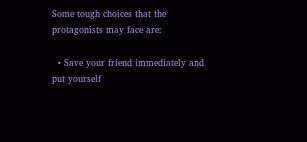Some tough choices that the protagonists may face are:

  • Save your friend immediately and put yourself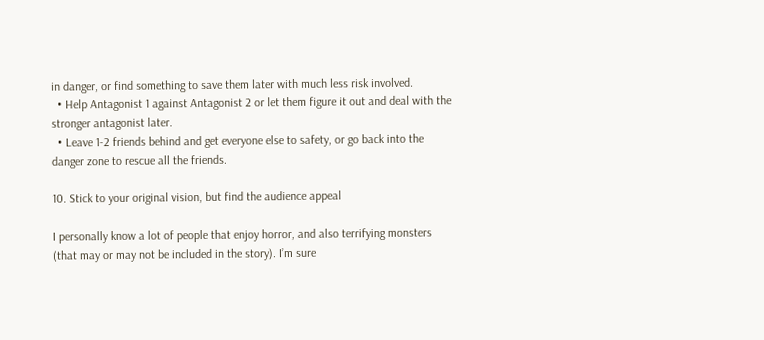in danger, or find something to save them later with much less risk involved.
  • Help Antagonist 1 against Antagonist 2 or let them figure it out and deal with the stronger antagonist later.
  • Leave 1-2 friends behind and get everyone else to safety, or go back into the danger zone to rescue all the friends.

10. Stick to your original vision, but find the audience appeal

I personally know a lot of people that enjoy horror, and also terrifying monsters (that may or may not be included in the story). I’m sure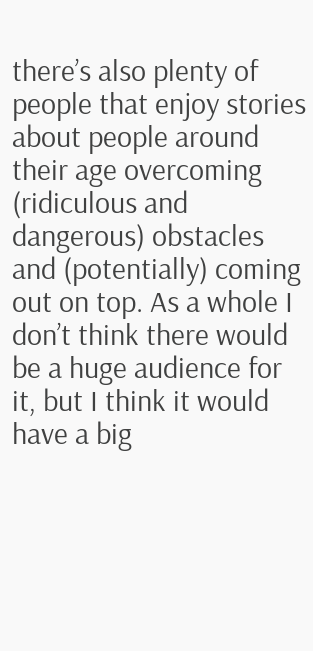there’s also plenty of people that enjoy stories about people around their age overcoming (ridiculous and dangerous) obstacles and (potentially) coming out on top. As a whole I don’t think there would be a huge audience for it, but I think it would have a big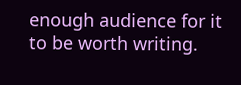enough audience for it to be worth writing.